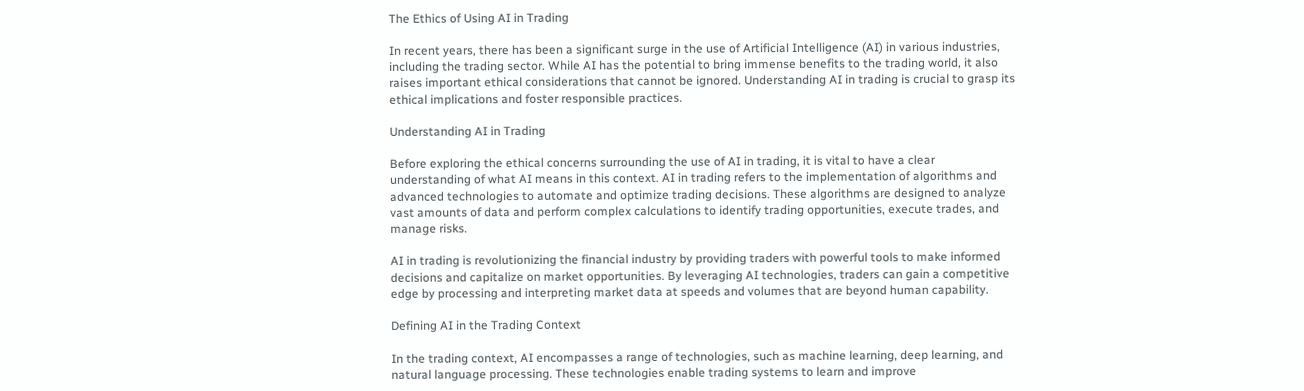The Ethics of Using AI in Trading

In recent years, there has been a significant surge in the use of Artificial Intelligence (AI) in various industries, including the trading sector. While AI has the potential to bring immense benefits to the trading world, it also raises important ethical considerations that cannot be ignored. Understanding AI in trading is crucial to grasp its ethical implications and foster responsible practices.

Understanding AI in Trading

Before exploring the ethical concerns surrounding the use of AI in trading, it is vital to have a clear understanding of what AI means in this context. AI in trading refers to the implementation of algorithms and advanced technologies to automate and optimize trading decisions. These algorithms are designed to analyze vast amounts of data and perform complex calculations to identify trading opportunities, execute trades, and manage risks.

AI in trading is revolutionizing the financial industry by providing traders with powerful tools to make informed decisions and capitalize on market opportunities. By leveraging AI technologies, traders can gain a competitive edge by processing and interpreting market data at speeds and volumes that are beyond human capability.

Defining AI in the Trading Context

In the trading context, AI encompasses a range of technologies, such as machine learning, deep learning, and natural language processing. These technologies enable trading systems to learn and improve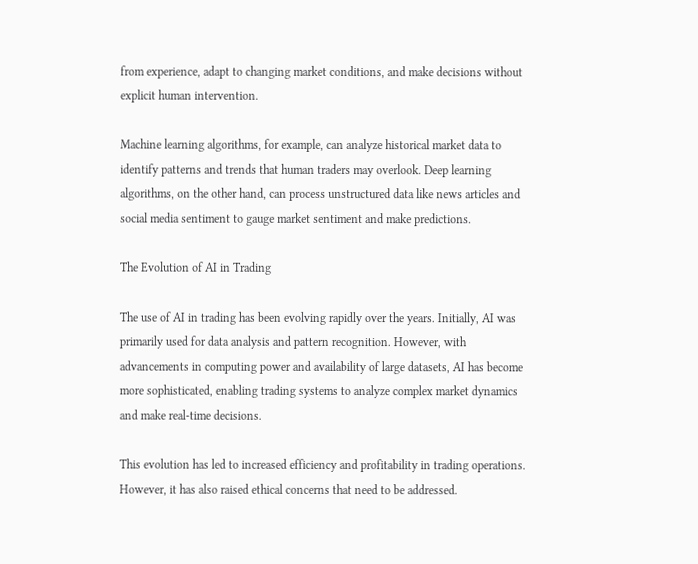from experience, adapt to changing market conditions, and make decisions without explicit human intervention.

Machine learning algorithms, for example, can analyze historical market data to identify patterns and trends that human traders may overlook. Deep learning algorithms, on the other hand, can process unstructured data like news articles and social media sentiment to gauge market sentiment and make predictions.

The Evolution of AI in Trading

The use of AI in trading has been evolving rapidly over the years. Initially, AI was primarily used for data analysis and pattern recognition. However, with advancements in computing power and availability of large datasets, AI has become more sophisticated, enabling trading systems to analyze complex market dynamics and make real-time decisions.

This evolution has led to increased efficiency and profitability in trading operations. However, it has also raised ethical concerns that need to be addressed.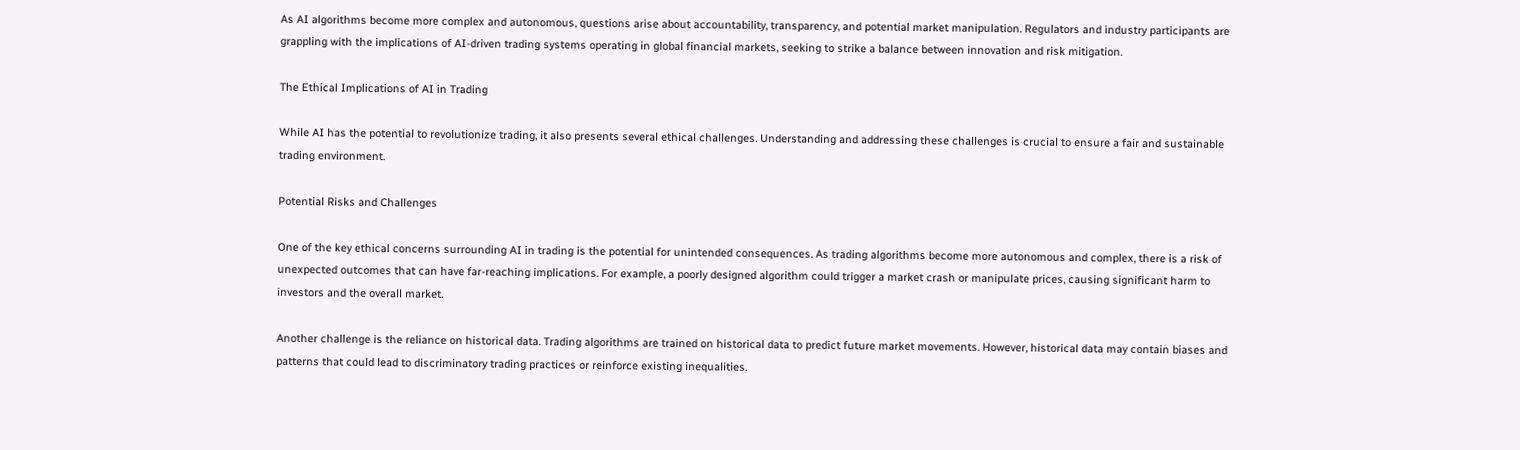As AI algorithms become more complex and autonomous, questions arise about accountability, transparency, and potential market manipulation. Regulators and industry participants are grappling with the implications of AI-driven trading systems operating in global financial markets, seeking to strike a balance between innovation and risk mitigation.

The Ethical Implications of AI in Trading

While AI has the potential to revolutionize trading, it also presents several ethical challenges. Understanding and addressing these challenges is crucial to ensure a fair and sustainable trading environment.

Potential Risks and Challenges

One of the key ethical concerns surrounding AI in trading is the potential for unintended consequences. As trading algorithms become more autonomous and complex, there is a risk of unexpected outcomes that can have far-reaching implications. For example, a poorly designed algorithm could trigger a market crash or manipulate prices, causing significant harm to investors and the overall market.

Another challenge is the reliance on historical data. Trading algorithms are trained on historical data to predict future market movements. However, historical data may contain biases and patterns that could lead to discriminatory trading practices or reinforce existing inequalities.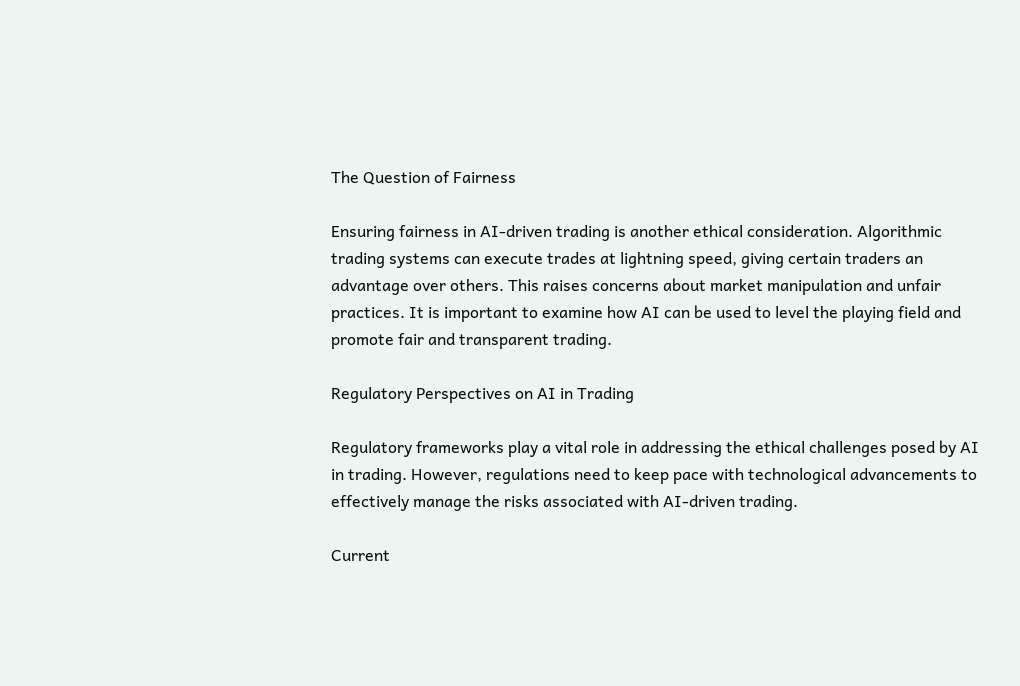The Question of Fairness

Ensuring fairness in AI-driven trading is another ethical consideration. Algorithmic trading systems can execute trades at lightning speed, giving certain traders an advantage over others. This raises concerns about market manipulation and unfair practices. It is important to examine how AI can be used to level the playing field and promote fair and transparent trading.

Regulatory Perspectives on AI in Trading

Regulatory frameworks play a vital role in addressing the ethical challenges posed by AI in trading. However, regulations need to keep pace with technological advancements to effectively manage the risks associated with AI-driven trading.

Current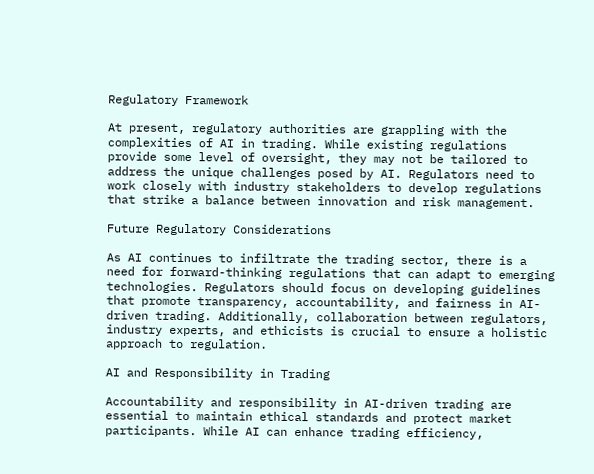Regulatory Framework

At present, regulatory authorities are grappling with the complexities of AI in trading. While existing regulations provide some level of oversight, they may not be tailored to address the unique challenges posed by AI. Regulators need to work closely with industry stakeholders to develop regulations that strike a balance between innovation and risk management.

Future Regulatory Considerations

As AI continues to infiltrate the trading sector, there is a need for forward-thinking regulations that can adapt to emerging technologies. Regulators should focus on developing guidelines that promote transparency, accountability, and fairness in AI-driven trading. Additionally, collaboration between regulators, industry experts, and ethicists is crucial to ensure a holistic approach to regulation.

AI and Responsibility in Trading

Accountability and responsibility in AI-driven trading are essential to maintain ethical standards and protect market participants. While AI can enhance trading efficiency,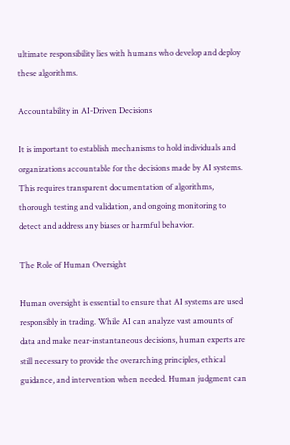ultimate responsibility lies with humans who develop and deploy these algorithms.

Accountability in AI-Driven Decisions

It is important to establish mechanisms to hold individuals and organizations accountable for the decisions made by AI systems. This requires transparent documentation of algorithms, thorough testing and validation, and ongoing monitoring to detect and address any biases or harmful behavior.

The Role of Human Oversight

Human oversight is essential to ensure that AI systems are used responsibly in trading. While AI can analyze vast amounts of data and make near-instantaneous decisions, human experts are still necessary to provide the overarching principles, ethical guidance, and intervention when needed. Human judgment can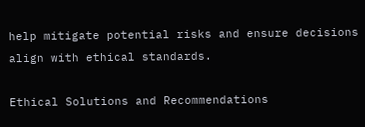help mitigate potential risks and ensure decisions align with ethical standards.

Ethical Solutions and Recommendations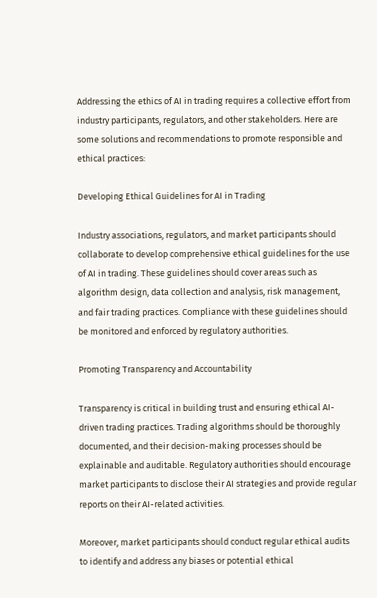Addressing the ethics of AI in trading requires a collective effort from industry participants, regulators, and other stakeholders. Here are some solutions and recommendations to promote responsible and ethical practices:

Developing Ethical Guidelines for AI in Trading

Industry associations, regulators, and market participants should collaborate to develop comprehensive ethical guidelines for the use of AI in trading. These guidelines should cover areas such as algorithm design, data collection and analysis, risk management, and fair trading practices. Compliance with these guidelines should be monitored and enforced by regulatory authorities.

Promoting Transparency and Accountability

Transparency is critical in building trust and ensuring ethical AI-driven trading practices. Trading algorithms should be thoroughly documented, and their decision-making processes should be explainable and auditable. Regulatory authorities should encourage market participants to disclose their AI strategies and provide regular reports on their AI-related activities.

Moreover, market participants should conduct regular ethical audits to identify and address any biases or potential ethical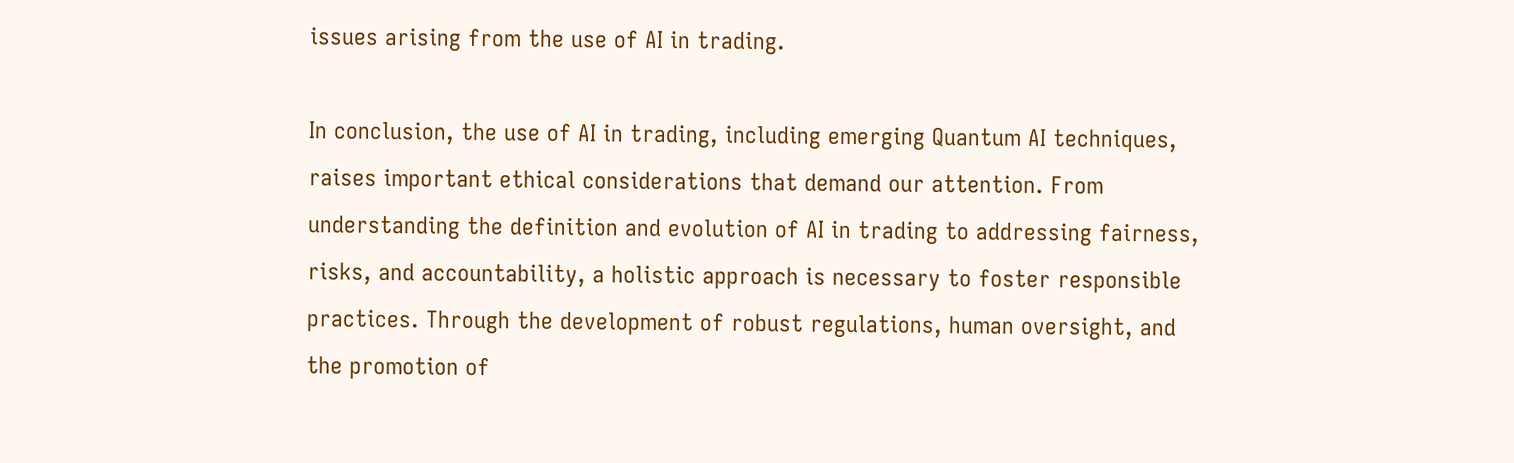issues arising from the use of AI in trading.

In conclusion, the use of AI in trading, including emerging Quantum AI techniques, raises important ethical considerations that demand our attention. From understanding the definition and evolution of AI in trading to addressing fairness, risks, and accountability, a holistic approach is necessary to foster responsible practices. Through the development of robust regulations, human oversight, and the promotion of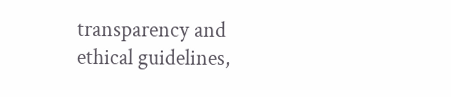transparency and ethical guidelines,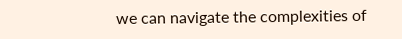we can navigate the complexities of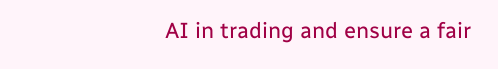AI in trading and ensure a fair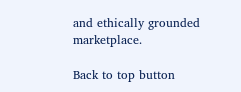and ethically grounded marketplace.

Back to top button